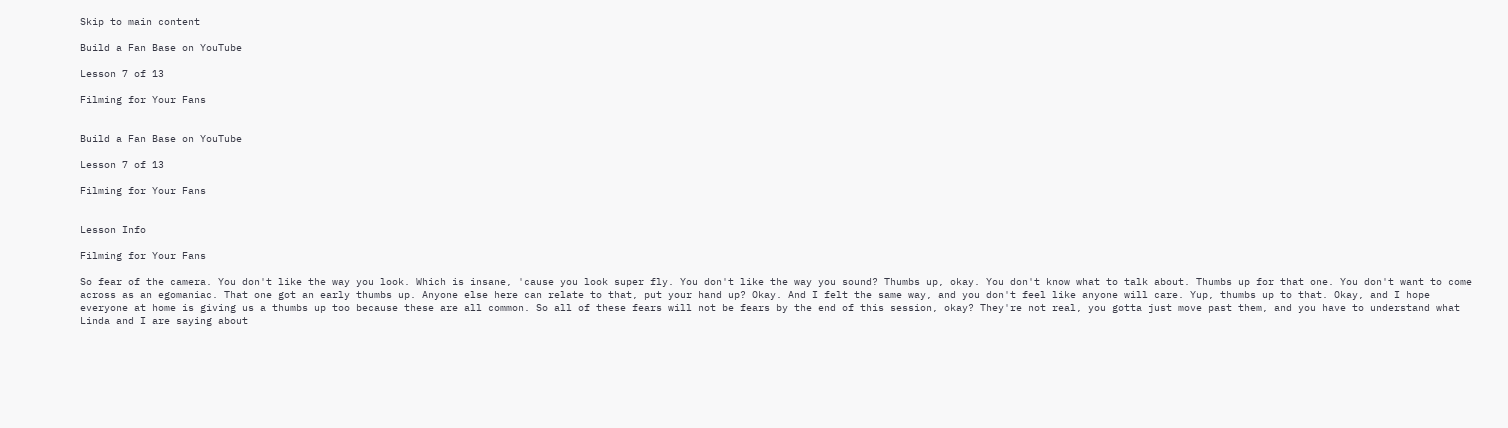Skip to main content

Build a Fan Base on YouTube

Lesson 7 of 13

Filming for Your Fans


Build a Fan Base on YouTube

Lesson 7 of 13

Filming for Your Fans


Lesson Info

Filming for Your Fans

So fear of the camera. You don't like the way you look. Which is insane, 'cause you look super fly. You don't like the way you sound? Thumbs up, okay. You don't know what to talk about. Thumbs up for that one. You don't want to come across as an egomaniac. That one got an early thumbs up. Anyone else here can relate to that, put your hand up? Okay. And I felt the same way, and you don't feel like anyone will care. Yup, thumbs up to that. Okay, and I hope everyone at home is giving us a thumbs up too because these are all common. So all of these fears will not be fears by the end of this session, okay? They're not real, you gotta just move past them, and you have to understand what Linda and I are saying about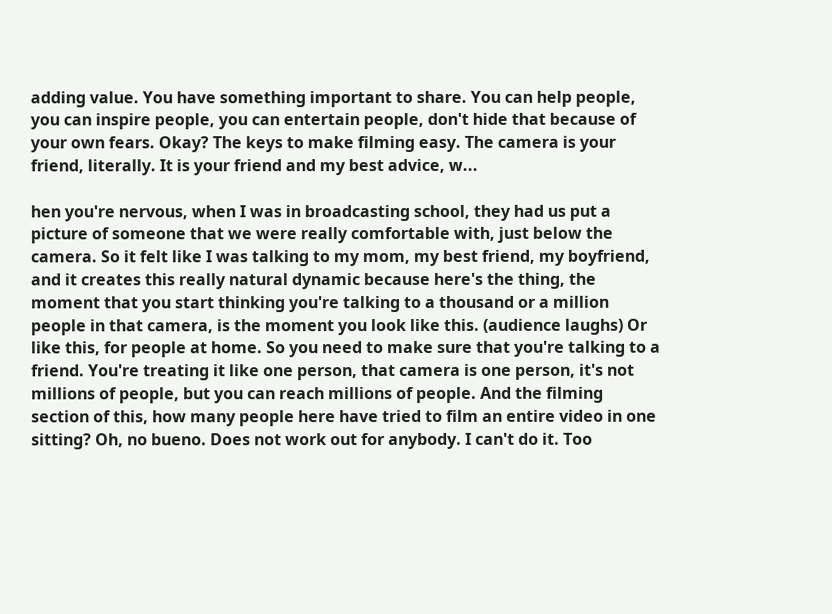adding value. You have something important to share. You can help people, you can inspire people, you can entertain people, don't hide that because of your own fears. Okay? The keys to make filming easy. The camera is your friend, literally. It is your friend and my best advice, w...

hen you're nervous, when I was in broadcasting school, they had us put a picture of someone that we were really comfortable with, just below the camera. So it felt like I was talking to my mom, my best friend, my boyfriend, and it creates this really natural dynamic because here's the thing, the moment that you start thinking you're talking to a thousand or a million people in that camera, is the moment you look like this. (audience laughs) Or like this, for people at home. So you need to make sure that you're talking to a friend. You're treating it like one person, that camera is one person, it's not millions of people, but you can reach millions of people. And the filming section of this, how many people here have tried to film an entire video in one sitting? Oh, no bueno. Does not work out for anybody. I can't do it. Too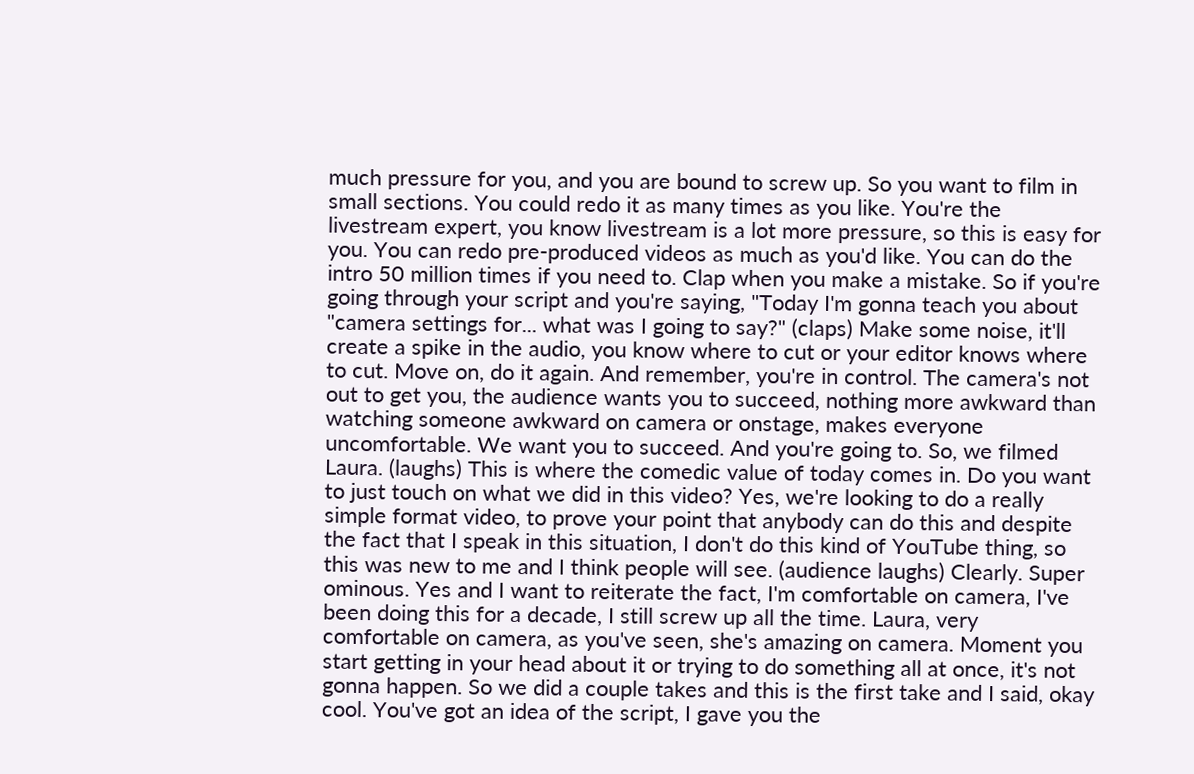much pressure for you, and you are bound to screw up. So you want to film in small sections. You could redo it as many times as you like. You're the livestream expert, you know livestream is a lot more pressure, so this is easy for you. You can redo pre-produced videos as much as you'd like. You can do the intro 50 million times if you need to. Clap when you make a mistake. So if you're going through your script and you're saying, "Today I'm gonna teach you about "camera settings for... what was I going to say?" (claps) Make some noise, it'll create a spike in the audio, you know where to cut or your editor knows where to cut. Move on, do it again. And remember, you're in control. The camera's not out to get you, the audience wants you to succeed, nothing more awkward than watching someone awkward on camera or onstage, makes everyone uncomfortable. We want you to succeed. And you're going to. So, we filmed Laura. (laughs) This is where the comedic value of today comes in. Do you want to just touch on what we did in this video? Yes, we're looking to do a really simple format video, to prove your point that anybody can do this and despite the fact that I speak in this situation, I don't do this kind of YouTube thing, so this was new to me and I think people will see. (audience laughs) Clearly. Super ominous. Yes and I want to reiterate the fact, I'm comfortable on camera, I've been doing this for a decade, I still screw up all the time. Laura, very comfortable on camera, as you've seen, she's amazing on camera. Moment you start getting in your head about it or trying to do something all at once, it's not gonna happen. So we did a couple takes and this is the first take and I said, okay cool. You've got an idea of the script, I gave you the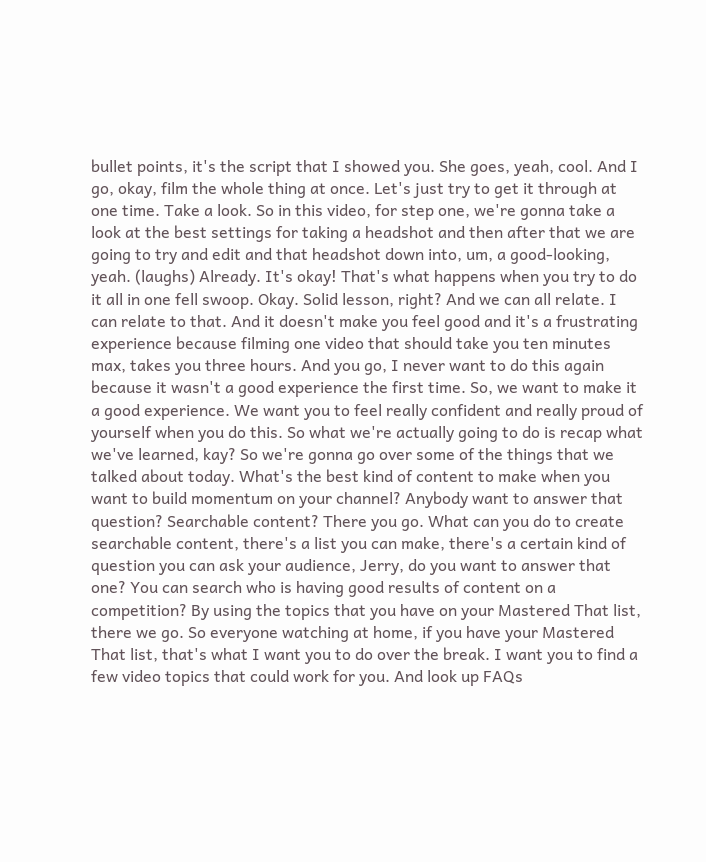bullet points, it's the script that I showed you. She goes, yeah, cool. And I go, okay, film the whole thing at once. Let's just try to get it through at one time. Take a look. So in this video, for step one, we're gonna take a look at the best settings for taking a headshot and then after that we are going to try and edit and that headshot down into, um, a good-looking, yeah. (laughs) Already. It's okay! That's what happens when you try to do it all in one fell swoop. Okay. Solid lesson, right? And we can all relate. I can relate to that. And it doesn't make you feel good and it's a frustrating experience because filming one video that should take you ten minutes max, takes you three hours. And you go, I never want to do this again because it wasn't a good experience the first time. So, we want to make it a good experience. We want you to feel really confident and really proud of yourself when you do this. So what we're actually going to do is recap what we've learned, kay? So we're gonna go over some of the things that we talked about today. What's the best kind of content to make when you want to build momentum on your channel? Anybody want to answer that question? Searchable content? There you go. What can you do to create searchable content, there's a list you can make, there's a certain kind of question you can ask your audience, Jerry, do you want to answer that one? You can search who is having good results of content on a competition? By using the topics that you have on your Mastered That list, there we go. So everyone watching at home, if you have your Mastered That list, that's what I want you to do over the break. I want you to find a few video topics that could work for you. And look up FAQs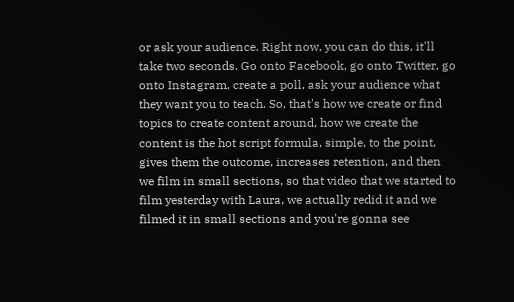or ask your audience. Right now, you can do this, it'll take two seconds. Go onto Facebook, go onto Twitter, go onto Instagram, create a poll, ask your audience what they want you to teach. So, that's how we create or find topics to create content around, how we create the content is the hot script formula, simple, to the point, gives them the outcome, increases retention, and then we film in small sections, so that video that we started to film yesterday with Laura, we actually redid it and we filmed it in small sections and you're gonna see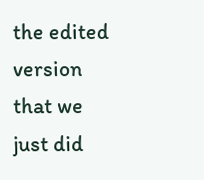the edited version that we just did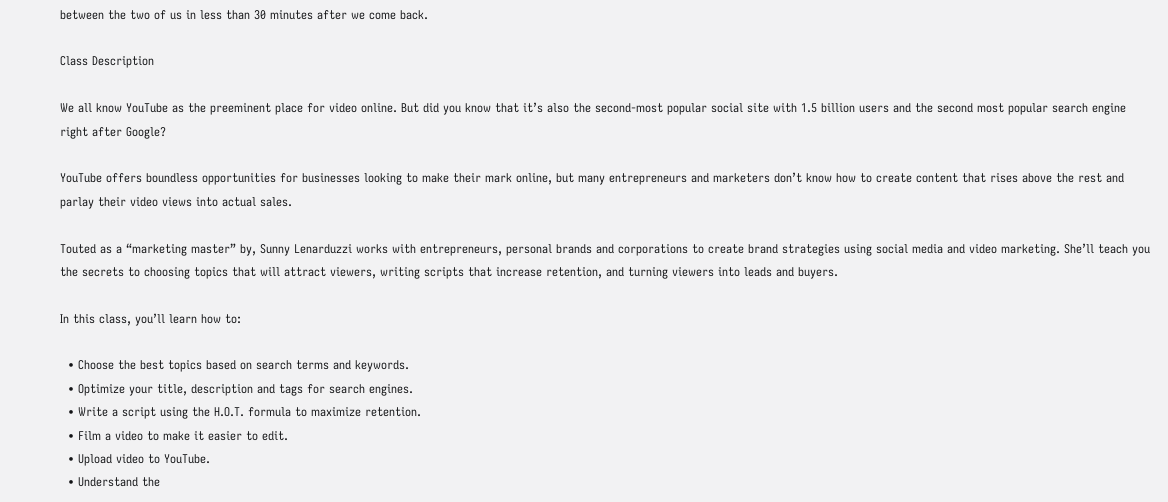between the two of us in less than 30 minutes after we come back.

Class Description

We all know YouTube as the preeminent place for video online. But did you know that it’s also the second-most popular social site with 1.5 billion users and the second most popular search engine right after Google?

YouTube offers boundless opportunities for businesses looking to make their mark online, but many entrepreneurs and marketers don’t know how to create content that rises above the rest and parlay their video views into actual sales.

Touted as a “marketing master” by, Sunny Lenarduzzi works with entrepreneurs, personal brands and corporations to create brand strategies using social media and video marketing. She’ll teach you the secrets to choosing topics that will attract viewers, writing scripts that increase retention, and turning viewers into leads and buyers.

In this class, you’ll learn how to:

  • Choose the best topics based on search terms and keywords.
  • Optimize your title, description and tags for search engines.
  • Write a script using the H.O.T. formula to maximize retention.
  • Film a video to make it easier to edit.
  • Upload video to YouTube.
  • Understand the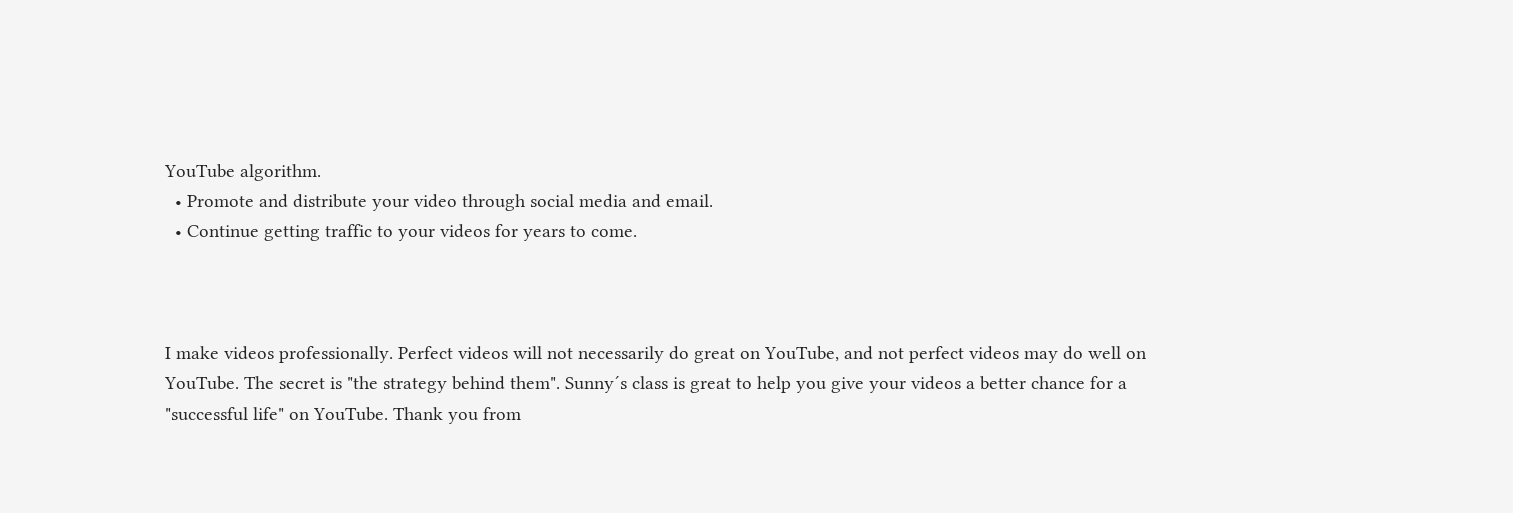YouTube algorithm.
  • Promote and distribute your video through social media and email.
  • Continue getting traffic to your videos for years to come.



I make videos professionally. Perfect videos will not necessarily do great on YouTube, and not perfect videos may do well on YouTube. The secret is "the strategy behind them". Sunny´s class is great to help you give your videos a better chance for a "successful life" on YouTube. Thank you from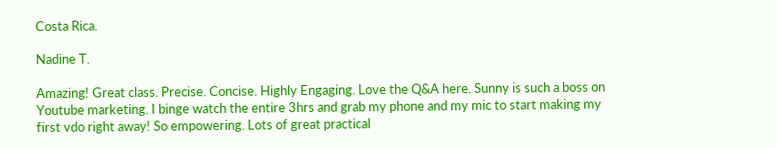Costa Rica.

Nadine T.

Amazing! Great class. Precise. Concise. Highly Engaging. Love the Q&A here. Sunny is such a boss on Youtube marketing. I binge watch the entire 3hrs and grab my phone and my mic to start making my first vdo right away! So empowering. Lots of great practical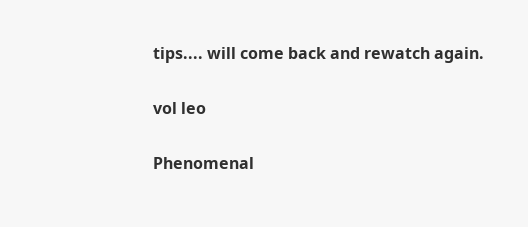tips.... will come back and rewatch again.

vol leo

Phenomenal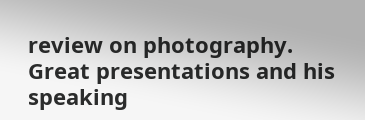review on photography. Great presentations and his speaking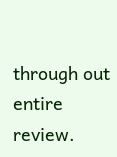through out entire review.